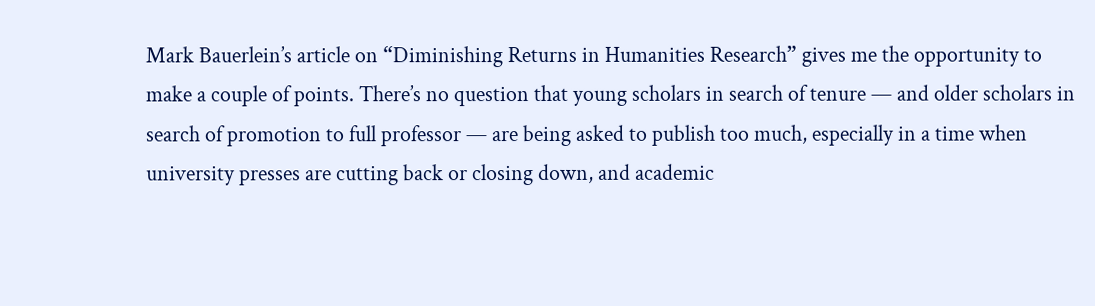Mark Bauerlein’s article on “Diminishing Returns in Humanities Research” gives me the opportunity to make a couple of points. There’s no question that young scholars in search of tenure — and older scholars in search of promotion to full professor — are being asked to publish too much, especially in a time when university presses are cutting back or closing down, and academic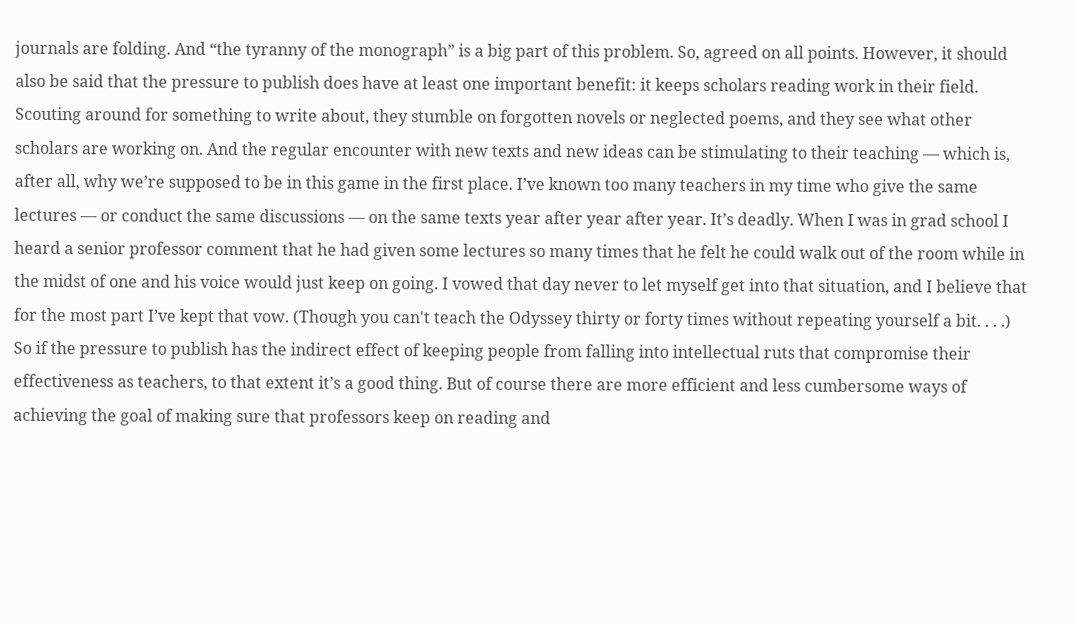journals are folding. And “the tyranny of the monograph” is a big part of this problem. So, agreed on all points. However, it should also be said that the pressure to publish does have at least one important benefit: it keeps scholars reading work in their field. Scouting around for something to write about, they stumble on forgotten novels or neglected poems, and they see what other scholars are working on. And the regular encounter with new texts and new ideas can be stimulating to their teaching — which is, after all, why we’re supposed to be in this game in the first place. I’ve known too many teachers in my time who give the same lectures — or conduct the same discussions — on the same texts year after year after year. It’s deadly. When I was in grad school I heard a senior professor comment that he had given some lectures so many times that he felt he could walk out of the room while in the midst of one and his voice would just keep on going. I vowed that day never to let myself get into that situation, and I believe that for the most part I’ve kept that vow. (Though you can't teach the Odyssey thirty or forty times without repeating yourself a bit. . . .) So if the pressure to publish has the indirect effect of keeping people from falling into intellectual ruts that compromise their effectiveness as teachers, to that extent it’s a good thing. But of course there are more efficient and less cumbersome ways of achieving the goal of making sure that professors keep on reading and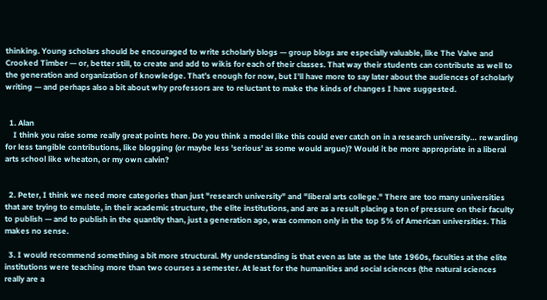thinking. Young scholars should be encouraged to write scholarly blogs — group blogs are especially valuable, like The Valve and Crooked Timber — or, better still, to create and add to wikis for each of their classes. That way their students can contribute as well to the generation and organization of knowledge. That’s enough for now, but I’ll have more to say later about the audiences of scholarly writing — and perhaps also a bit about why professors are to reluctant to make the kinds of changes I have suggested.


  1. Alan
    I think you raise some really great points here. Do you think a model like this could ever catch on in a research university… rewarding for less tangible contributions, like blogging (or maybe less 'serious' as some would argue)? Would it be more appropriate in a liberal arts school like wheaton, or my own calvin?


  2. Peter, I think we need more categories than just "research university" and "liberal arts college." There are too many universities that are trying to emulate, in their academic structure, the elite institutions, and are as a result placing a ton of pressure on their faculty to publish — and to publish in the quantity than, just a generation ago, was common only in the top 5% of American universities. This makes no sense.

  3. I would recommend something a bit more structural. My understanding is that even as late as the late 1960s, faculties at the elite institutions were teaching more than two courses a semester. At least for the humanities and social sciences (the natural sciences really are a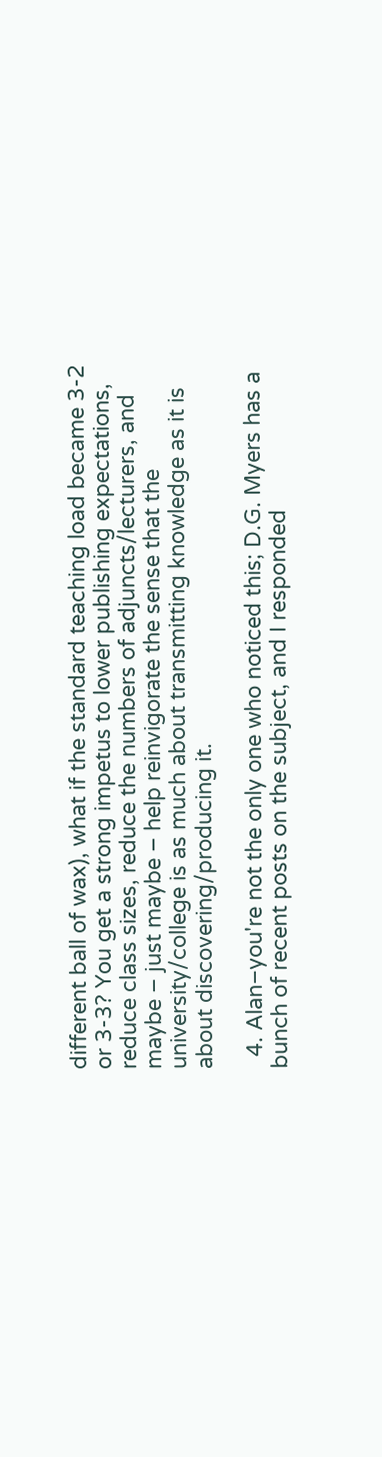different ball of wax), what if the standard teaching load became 3-2 or 3-3? You get a strong impetus to lower publishing expectations, reduce class sizes, reduce the numbers of adjuncts/lecturers, and maybe – just maybe – help reinvigorate the sense that the university/college is as much about transmitting knowledge as it is about discovering/producing it.

  4. Alan–you're not the only one who noticed this; D.G. Myers has a bunch of recent posts on the subject, and I responded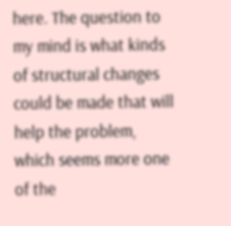here. The question to my mind is what kinds of structural changes could be made that will help the problem, which seems more one of the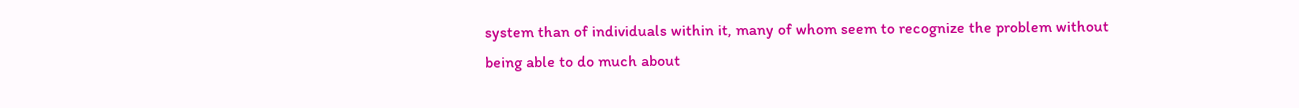system than of individuals within it, many of whom seem to recognize the problem without being able to do much about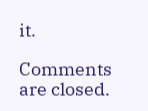it.

Comments are closed.